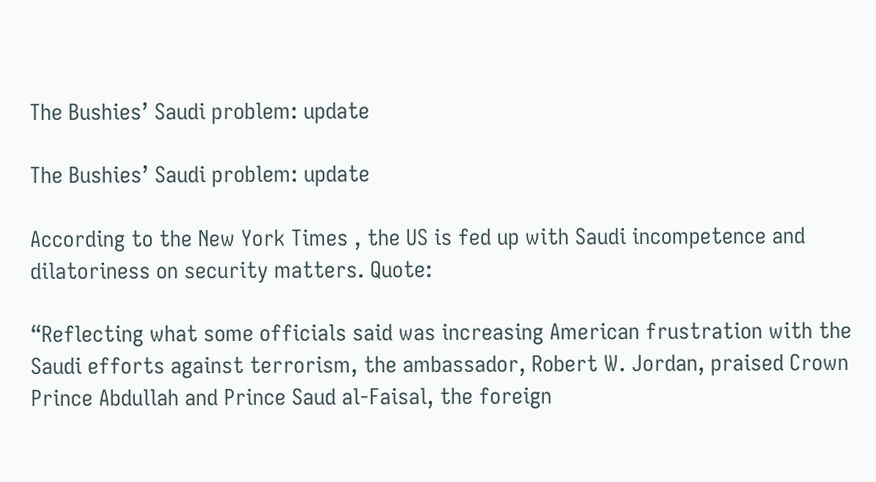The Bushies’ Saudi problem: update

The Bushies’ Saudi problem: update

According to the New York Times , the US is fed up with Saudi incompetence and dilatoriness on security matters. Quote:

“Reflecting what some officials said was increasing American frustration with the Saudi efforts against terrorism, the ambassador, Robert W. Jordan, praised Crown Prince Abdullah and Prince Saud al-Faisal, the foreign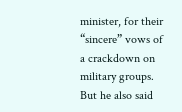minister, for their “sincere” vows of a crackdown on military groups. But he also said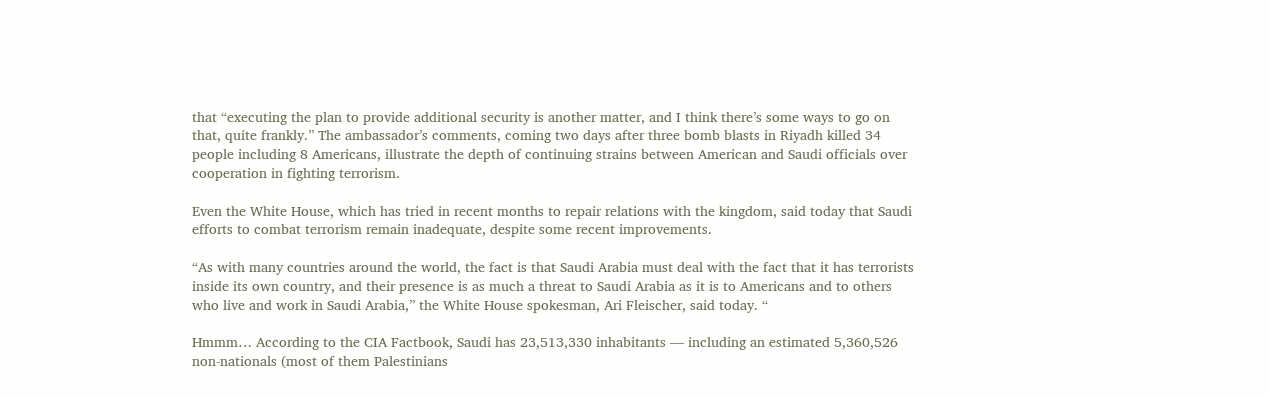that “executing the plan to provide additional security is another matter, and I think there’s some ways to go on that, quite frankly.” The ambassador’s comments, coming two days after three bomb blasts in Riyadh killed 34 people including 8 Americans, illustrate the depth of continuing strains between American and Saudi officials over cooperation in fighting terrorism.

Even the White House, which has tried in recent months to repair relations with the kingdom, said today that Saudi efforts to combat terrorism remain inadequate, despite some recent improvements.

“As with many countries around the world, the fact is that Saudi Arabia must deal with the fact that it has terrorists inside its own country, and their presence is as much a threat to Saudi Arabia as it is to Americans and to others who live and work in Saudi Arabia,” the White House spokesman, Ari Fleischer, said today. “

Hmmm… According to the CIA Factbook, Saudi has 23,513,330 inhabitants — including an estimated 5,360,526 non-nationals (most of them Palestinians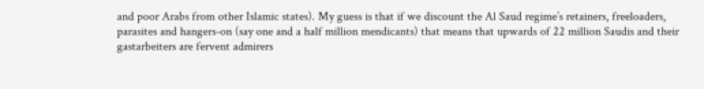and poor Arabs from other Islamic states). My guess is that if we discount the Al Saud regime’s retainers, freeloaders, parasites and hangers-on (say one and a half million mendicants) that means that upwards of 22 million Saudis and their gastarbeiters are fervent admirers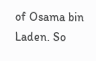of Osama bin Laden. So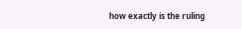how exactly is the ruling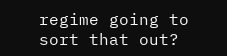regime going to sort that out?